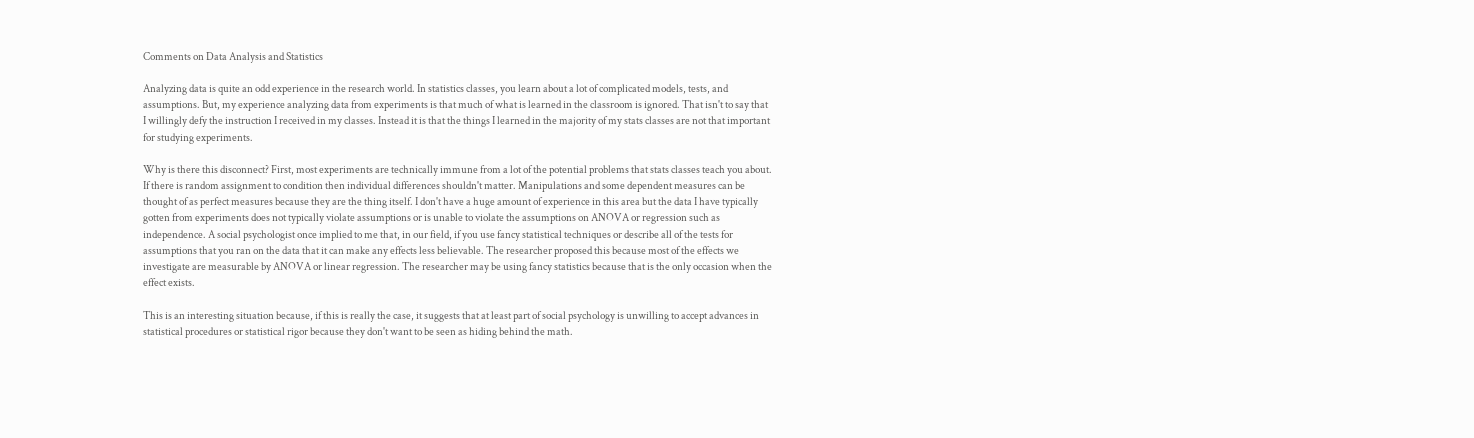Comments on Data Analysis and Statistics

Analyzing data is quite an odd experience in the research world. In statistics classes, you learn about a lot of complicated models, tests, and assumptions. But, my experience analyzing data from experiments is that much of what is learned in the classroom is ignored. That isn't to say that I willingly defy the instruction I received in my classes. Instead it is that the things I learned in the majority of my stats classes are not that important for studying experiments.

Why is there this disconnect? First, most experiments are technically immune from a lot of the potential problems that stats classes teach you about. If there is random assignment to condition then individual differences shouldn't matter. Manipulations and some dependent measures can be thought of as perfect measures because they are the thing itself. I don't have a huge amount of experience in this area but the data I have typically gotten from experiments does not typically violate assumptions or is unable to violate the assumptions on ANOVA or regression such as independence. A social psychologist once implied to me that, in our field, if you use fancy statistical techniques or describe all of the tests for assumptions that you ran on the data that it can make any effects less believable. The researcher proposed this because most of the effects we investigate are measurable by ANOVA or linear regression. The researcher may be using fancy statistics because that is the only occasion when the effect exists.

This is an interesting situation because, if this is really the case, it suggests that at least part of social psychology is unwilling to accept advances in statistical procedures or statistical rigor because they don't want to be seen as hiding behind the math.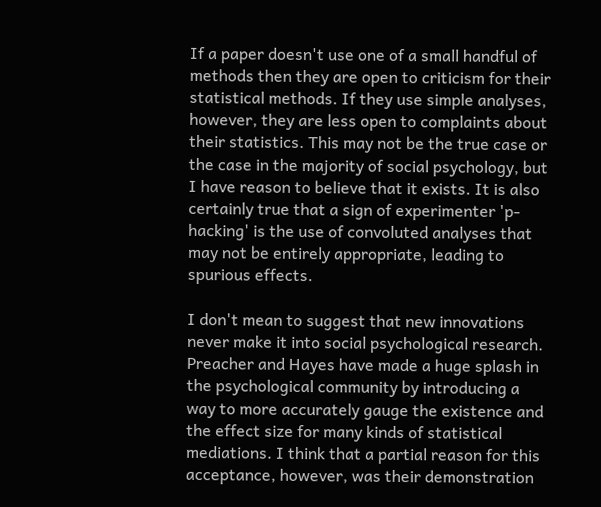If a paper doesn't use one of a small handful of methods then they are open to criticism for their statistical methods. If they use simple analyses, however, they are less open to complaints about their statistics. This may not be the true case or the case in the majority of social psychology, but I have reason to believe that it exists. It is also certainly true that a sign of experimenter 'p-hacking' is the use of convoluted analyses that may not be entirely appropriate, leading to spurious effects.

I don't mean to suggest that new innovations never make it into social psychological research. Preacher and Hayes have made a huge splash in the psychological community by introducing a way to more accurately gauge the existence and the effect size for many kinds of statistical mediations. I think that a partial reason for this acceptance, however, was their demonstration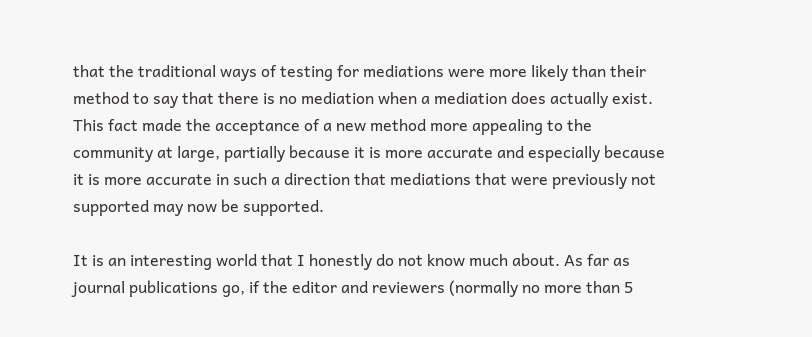that the traditional ways of testing for mediations were more likely than their method to say that there is no mediation when a mediation does actually exist. This fact made the acceptance of a new method more appealing to the community at large, partially because it is more accurate and especially because it is more accurate in such a direction that mediations that were previously not supported may now be supported.

It is an interesting world that I honestly do not know much about. As far as journal publications go, if the editor and reviewers (normally no more than 5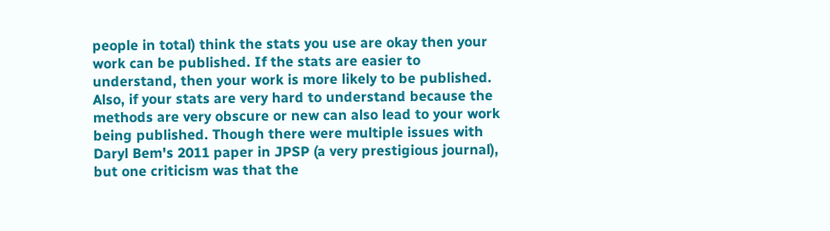people in total) think the stats you use are okay then your work can be published. If the stats are easier to understand, then your work is more likely to be published. Also, if your stats are very hard to understand because the methods are very obscure or new can also lead to your work being published. Though there were multiple issues with Daryl Bem's 2011 paper in JPSP (a very prestigious journal), but one criticism was that the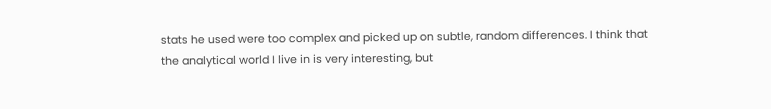stats he used were too complex and picked up on subtle, random differences. I think that the analytical world I live in is very interesting, but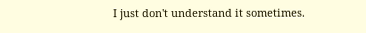I just don't understand it sometimes.